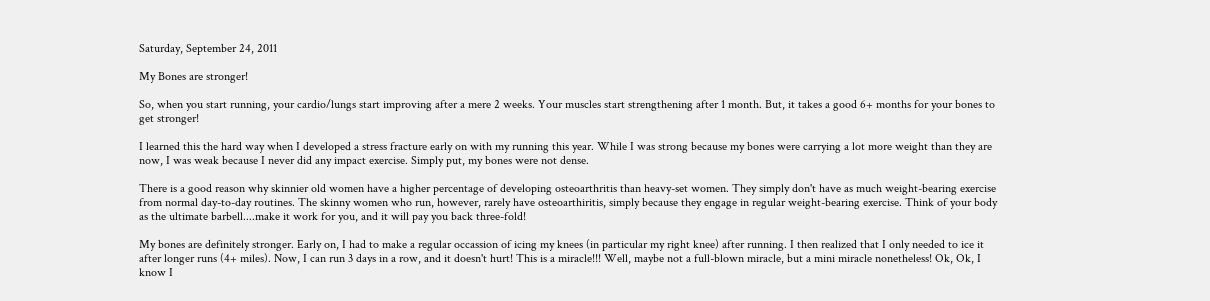Saturday, September 24, 2011

My Bones are stronger!

So, when you start running, your cardio/lungs start improving after a mere 2 weeks. Your muscles start strengthening after 1 month. But, it takes a good 6+ months for your bones to get stronger!

I learned this the hard way when I developed a stress fracture early on with my running this year. While I was strong because my bones were carrying a lot more weight than they are now, I was weak because I never did any impact exercise. Simply put, my bones were not dense.

There is a good reason why skinnier old women have a higher percentage of developing osteoarthritis than heavy-set women. They simply don't have as much weight-bearing exercise from normal day-to-day routines. The skinny women who run, however, rarely have osteoarthiritis, simply because they engage in regular weight-bearing exercise. Think of your body as the ultimate barbell....make it work for you, and it will pay you back three-fold!

My bones are definitely stronger. Early on, I had to make a regular occassion of icing my knees (in particular my right knee) after running. I then realized that I only needed to ice it after longer runs (4+ miles). Now, I can run 3 days in a row, and it doesn't hurt! This is a miracle!!! Well, maybe not a full-blown miracle, but a mini miracle nonetheless! Ok, Ok, I know I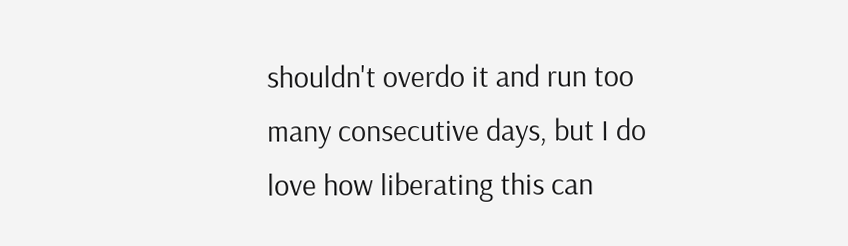shouldn't overdo it and run too many consecutive days, but I do love how liberating this can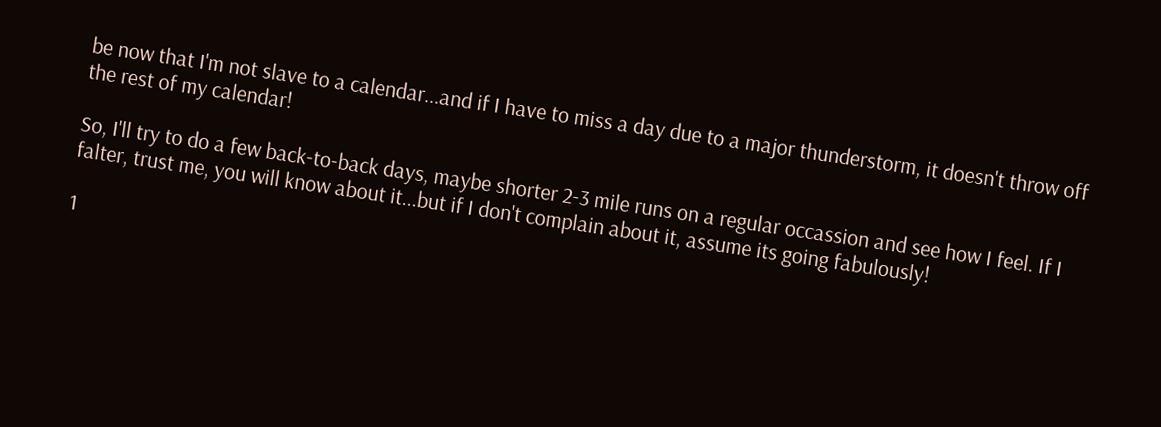be now that I'm not slave to a calendar...and if I have to miss a day due to a major thunderstorm, it doesn't throw off the rest of my calendar!

So, I'll try to do a few back-to-back days, maybe shorter 2-3 mile runs on a regular occassion and see how I feel. If I falter, trust me, you will know about it...but if I don't complain about it, assume its going fabulously!

1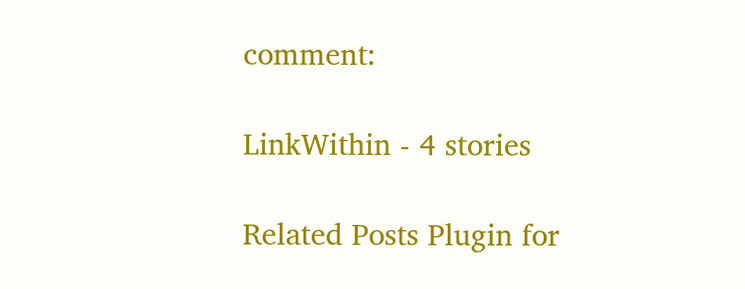comment:

LinkWithin - 4 stories

Related Posts Plugin for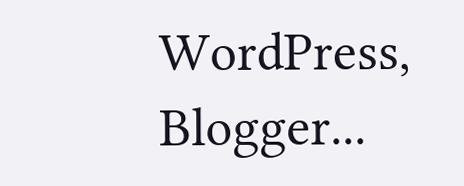WordPress, Blogger...